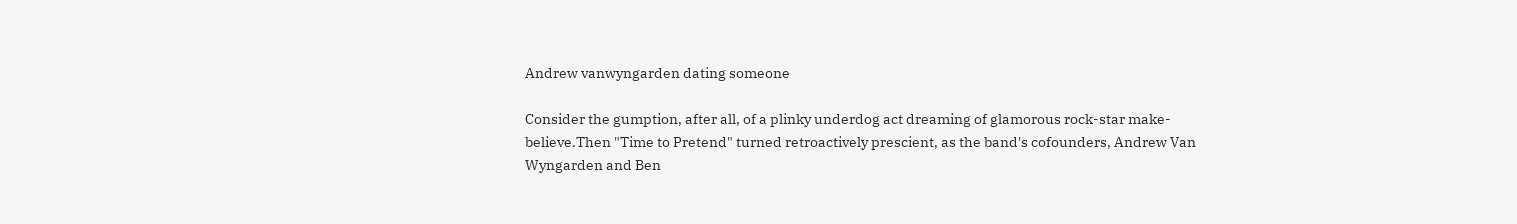Andrew vanwyngarden dating someone

Consider the gumption, after all, of a plinky underdog act dreaming of glamorous rock-star make-believe.Then "Time to Pretend" turned retroactively prescient, as the band's cofounders, Andrew Van Wyngarden and Ben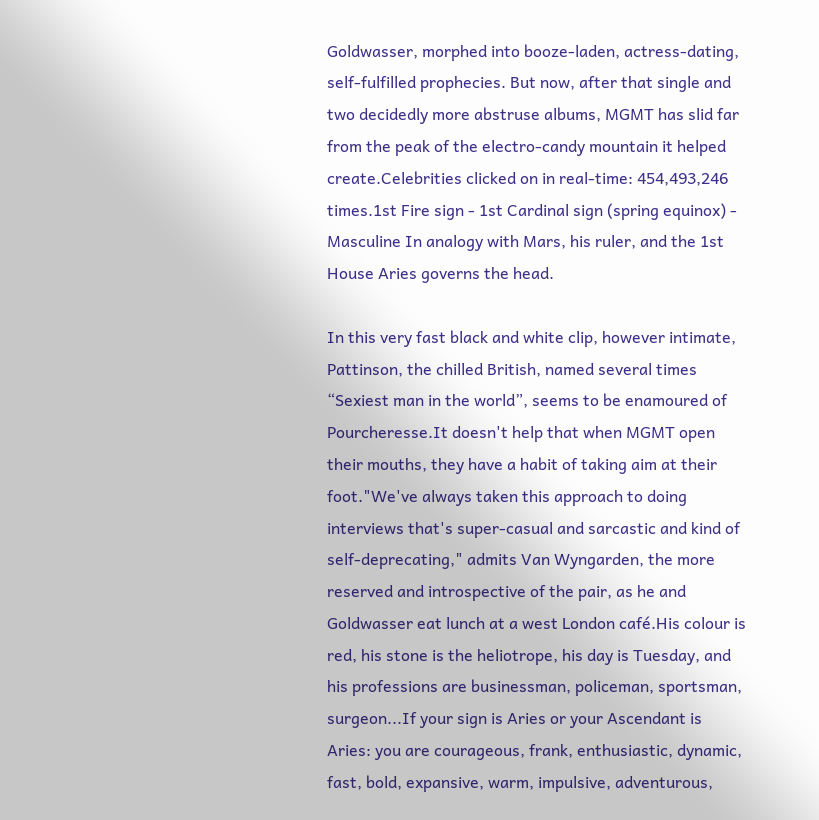Goldwasser, morphed into booze-laden, actress-dating, self-fulfilled prophecies. But now, after that single and two decidedly more abstruse albums, MGMT has slid far from the peak of the electro-candy mountain it helped create.Celebrities clicked on in real-time: 454,493,246 times.1st Fire sign - 1st Cardinal sign (spring equinox) - Masculine In analogy with Mars, his ruler, and the 1st House Aries governs the head.

In this very fast black and white clip, however intimate, Pattinson, the chilled British, named several times “Sexiest man in the world”, seems to be enamoured of Pourcheresse.It doesn't help that when MGMT open their mouths, they have a habit of taking aim at their foot."We've always taken this approach to doing interviews that's super-casual and sarcastic and kind of self-deprecating," admits Van Wyngarden, the more reserved and introspective of the pair, as he and Goldwasser eat lunch at a west London café.His colour is red, his stone is the heliotrope, his day is Tuesday, and his professions are businessman, policeman, sportsman, surgeon...If your sign is Aries or your Ascendant is Aries: you are courageous, frank, enthusiastic, dynamic, fast, bold, expansive, warm, impulsive, adventurous,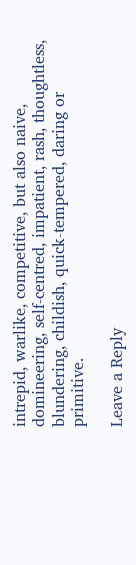intrepid, warlike, competitive, but also naive, domineering, self-centred, impatient, rash, thoughtless, blundering, childish, quick-tempered, daring or primitive.

Leave a Reply